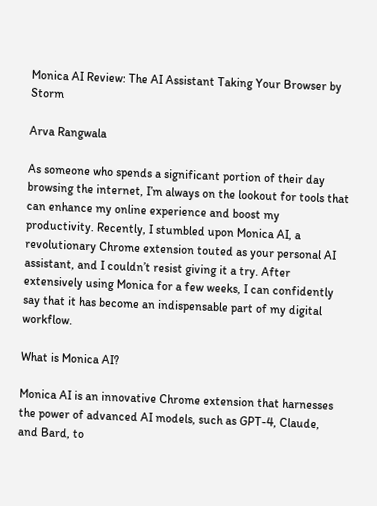Monica AI Review: The AI Assistant Taking Your Browser by Storm

Arva Rangwala

As someone who spends a significant portion of their day browsing the internet, I’m always on the lookout for tools that can enhance my online experience and boost my productivity. Recently, I stumbled upon Monica AI, a revolutionary Chrome extension touted as your personal AI assistant, and I couldn’t resist giving it a try. After extensively using Monica for a few weeks, I can confidently say that it has become an indispensable part of my digital workflow.

What is Monica AI?

Monica AI is an innovative Chrome extension that harnesses the power of advanced AI models, such as GPT-4, Claude, and Bard, to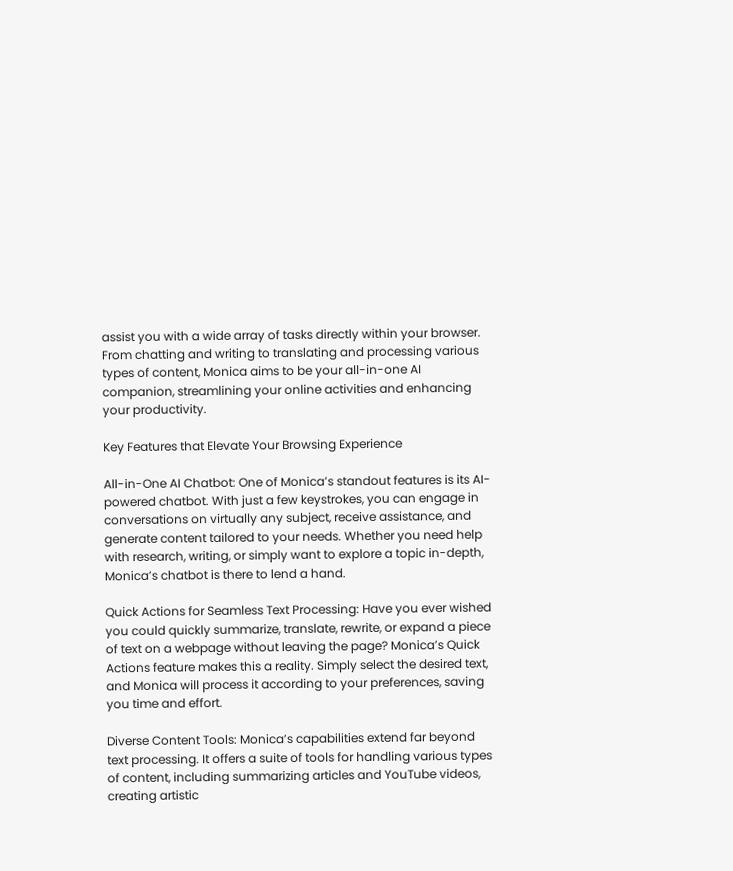assist you with a wide array of tasks directly within your browser. From chatting and writing to translating and processing various types of content, Monica aims to be your all-in-one AI companion, streamlining your online activities and enhancing your productivity.

Key Features that Elevate Your Browsing Experience

All-in-One AI Chatbot: One of Monica’s standout features is its AI-powered chatbot. With just a few keystrokes, you can engage in conversations on virtually any subject, receive assistance, and generate content tailored to your needs. Whether you need help with research, writing, or simply want to explore a topic in-depth, Monica’s chatbot is there to lend a hand.

Quick Actions for Seamless Text Processing: Have you ever wished you could quickly summarize, translate, rewrite, or expand a piece of text on a webpage without leaving the page? Monica’s Quick Actions feature makes this a reality. Simply select the desired text, and Monica will process it according to your preferences, saving you time and effort.

Diverse Content Tools: Monica’s capabilities extend far beyond text processing. It offers a suite of tools for handling various types of content, including summarizing articles and YouTube videos, creating artistic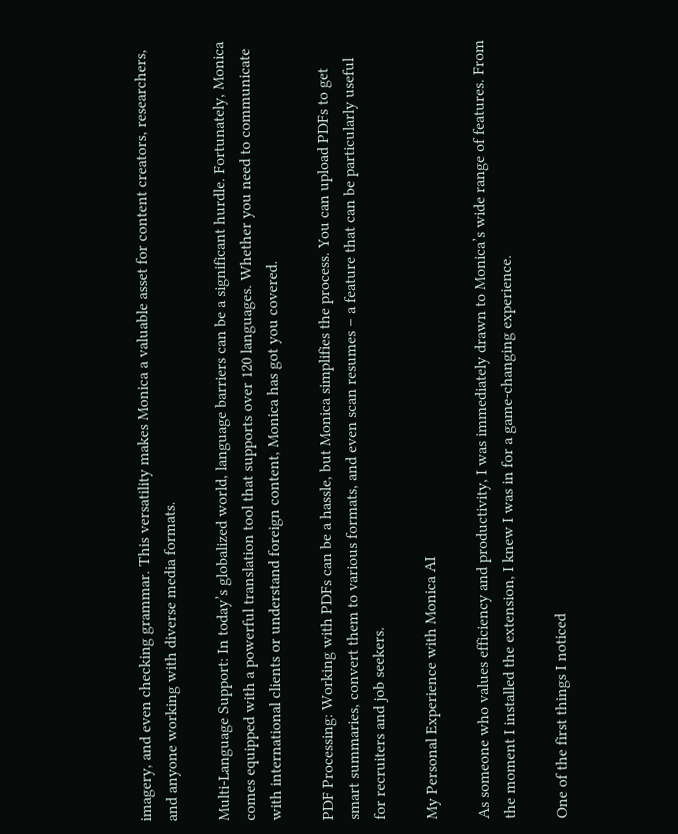imagery, and even checking grammar. This versatility makes Monica a valuable asset for content creators, researchers, and anyone working with diverse media formats.

Multi-Language Support: In today’s globalized world, language barriers can be a significant hurdle. Fortunately, Monica comes equipped with a powerful translation tool that supports over 120 languages. Whether you need to communicate with international clients or understand foreign content, Monica has got you covered.

PDF Processing: Working with PDFs can be a hassle, but Monica simplifies the process. You can upload PDFs to get smart summaries, convert them to various formats, and even scan resumes – a feature that can be particularly useful for recruiters and job seekers.

My Personal Experience with Monica AI

As someone who values efficiency and productivity, I was immediately drawn to Monica’s wide range of features. From the moment I installed the extension, I knew I was in for a game-changing experience.

One of the first things I noticed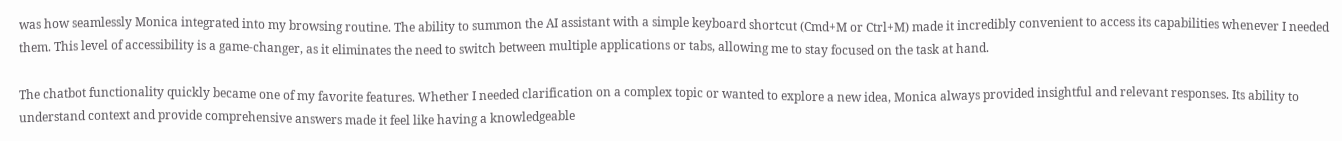was how seamlessly Monica integrated into my browsing routine. The ability to summon the AI assistant with a simple keyboard shortcut (Cmd+M or Ctrl+M) made it incredibly convenient to access its capabilities whenever I needed them. This level of accessibility is a game-changer, as it eliminates the need to switch between multiple applications or tabs, allowing me to stay focused on the task at hand.

The chatbot functionality quickly became one of my favorite features. Whether I needed clarification on a complex topic or wanted to explore a new idea, Monica always provided insightful and relevant responses. Its ability to understand context and provide comprehensive answers made it feel like having a knowledgeable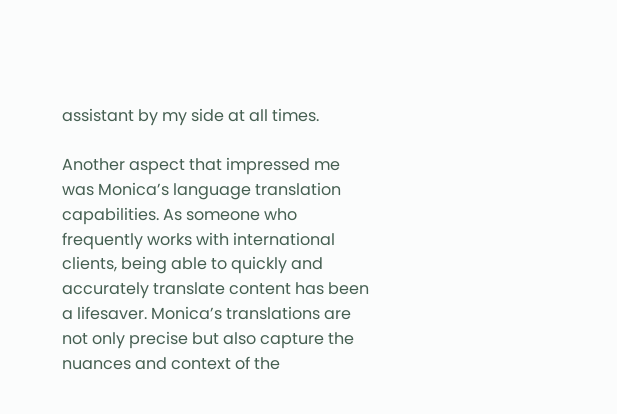assistant by my side at all times.

Another aspect that impressed me was Monica’s language translation capabilities. As someone who frequently works with international clients, being able to quickly and accurately translate content has been a lifesaver. Monica’s translations are not only precise but also capture the nuances and context of the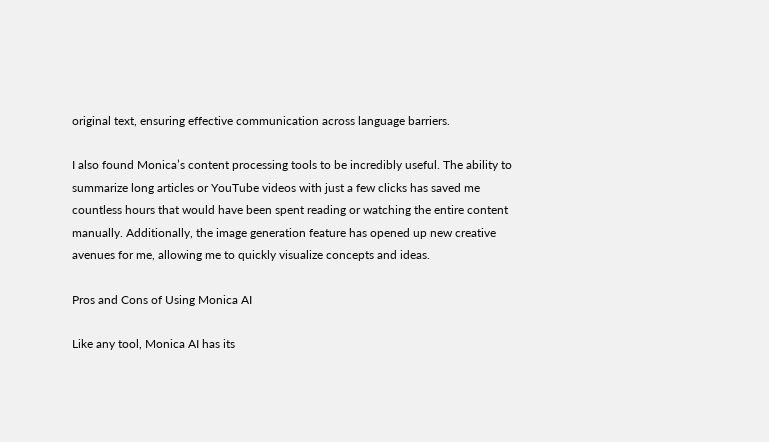original text, ensuring effective communication across language barriers.

I also found Monica’s content processing tools to be incredibly useful. The ability to summarize long articles or YouTube videos with just a few clicks has saved me countless hours that would have been spent reading or watching the entire content manually. Additionally, the image generation feature has opened up new creative avenues for me, allowing me to quickly visualize concepts and ideas.

Pros and Cons of Using Monica AI

Like any tool, Monica AI has its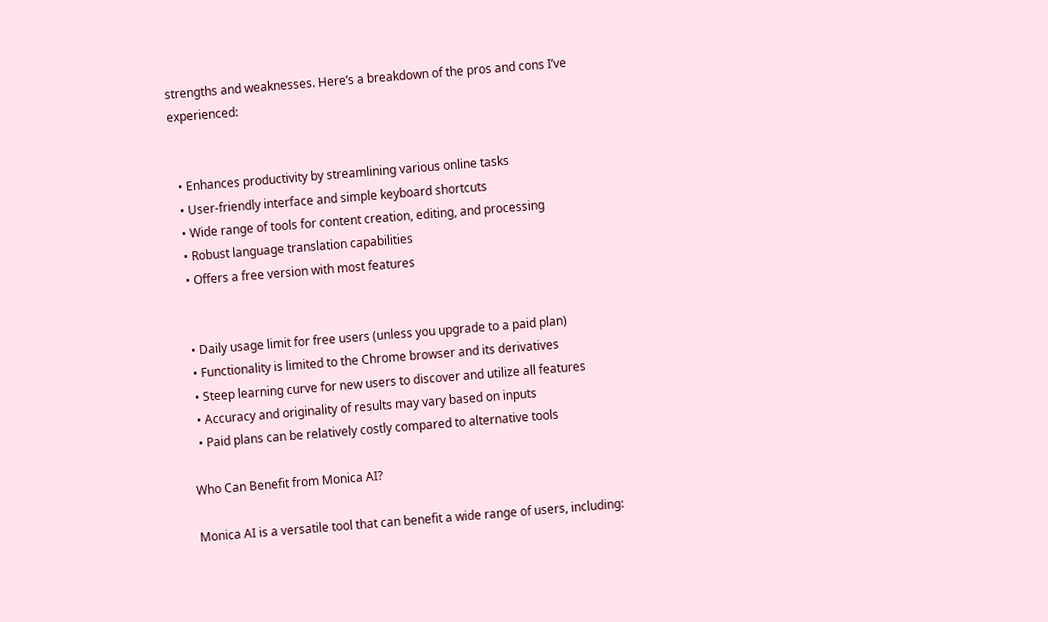strengths and weaknesses. Here’s a breakdown of the pros and cons I’ve experienced:


  • Enhances productivity by streamlining various online tasks
  • User-friendly interface and simple keyboard shortcuts
  • Wide range of tools for content creation, editing, and processing
  • Robust language translation capabilities
  • Offers a free version with most features


  • Daily usage limit for free users (unless you upgrade to a paid plan)
  • Functionality is limited to the Chrome browser and its derivatives
  • Steep learning curve for new users to discover and utilize all features
  • Accuracy and originality of results may vary based on inputs
  • Paid plans can be relatively costly compared to alternative tools

Who Can Benefit from Monica AI?

Monica AI is a versatile tool that can benefit a wide range of users, including: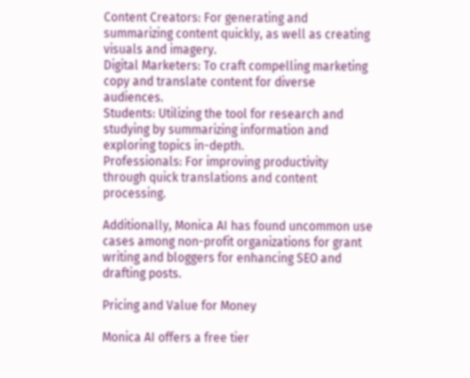Content Creators: For generating and summarizing content quickly, as well as creating visuals and imagery.
Digital Marketers: To craft compelling marketing copy and translate content for diverse audiences.
Students: Utilizing the tool for research and studying by summarizing information and exploring topics in-depth.
Professionals: For improving productivity through quick translations and content processing.

Additionally, Monica AI has found uncommon use cases among non-profit organizations for grant writing and bloggers for enhancing SEO and drafting posts.

Pricing and Value for Money

Monica AI offers a free tier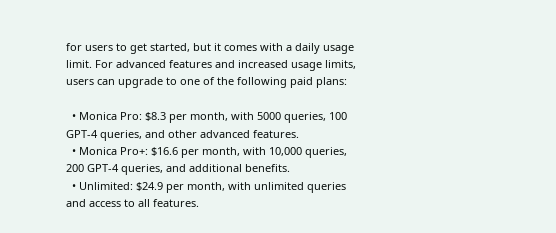for users to get started, but it comes with a daily usage limit. For advanced features and increased usage limits, users can upgrade to one of the following paid plans:

  • Monica Pro: $8.3 per month, with 5000 queries, 100 GPT-4 queries, and other advanced features.
  • Monica Pro+: $16.6 per month, with 10,000 queries, 200 GPT-4 queries, and additional benefits.
  • Unlimited: $24.9 per month, with unlimited queries and access to all features.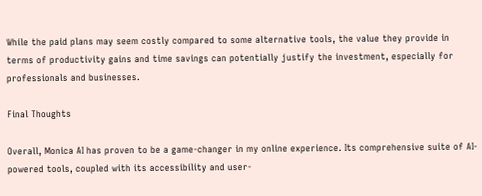While the paid plans may seem costly compared to some alternative tools, the value they provide in terms of productivity gains and time savings can potentially justify the investment, especially for professionals and businesses.

Final Thoughts

Overall, Monica AI has proven to be a game-changer in my online experience. Its comprehensive suite of AI-powered tools, coupled with its accessibility and user-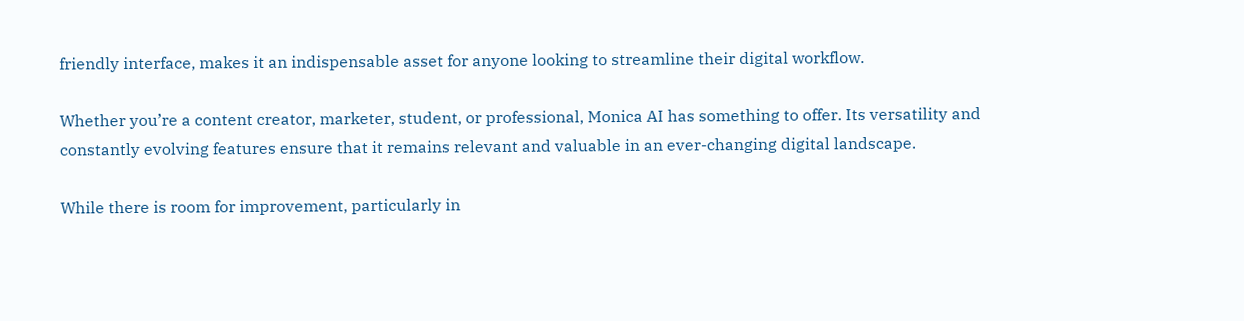friendly interface, makes it an indispensable asset for anyone looking to streamline their digital workflow.

Whether you’re a content creator, marketer, student, or professional, Monica AI has something to offer. Its versatility and constantly evolving features ensure that it remains relevant and valuable in an ever-changing digital landscape.

While there is room for improvement, particularly in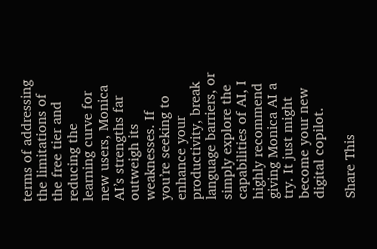terms of addressing the limitations of the free tier and reducing the learning curve for new users, Monica AI’s strengths far outweigh its weaknesses. If you’re seeking to enhance your productivity, break language barriers, or simply explore the capabilities of AI, I highly recommend giving Monica AI a try. It just might become your new digital copilot.

Share This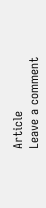Article
Leave a comment